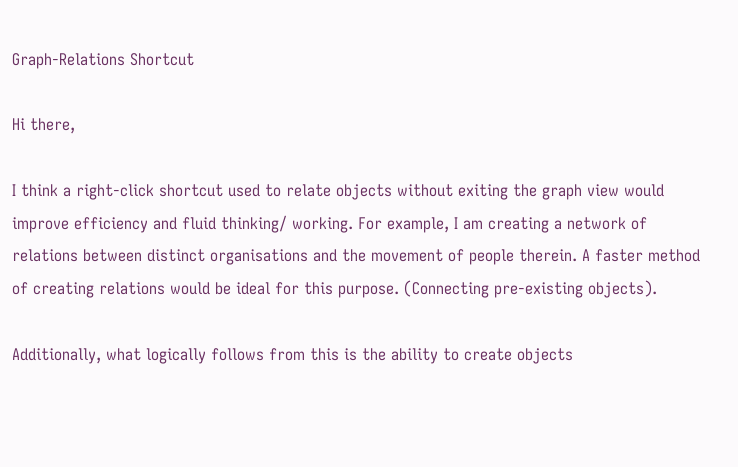Graph-Relations Shortcut

Hi there,

I think a right-click shortcut used to relate objects without exiting the graph view would improve efficiency and fluid thinking/ working. For example, I am creating a network of relations between distinct organisations and the movement of people therein. A faster method of creating relations would be ideal for this purpose. (Connecting pre-existing objects).

Additionally, what logically follows from this is the ability to create objects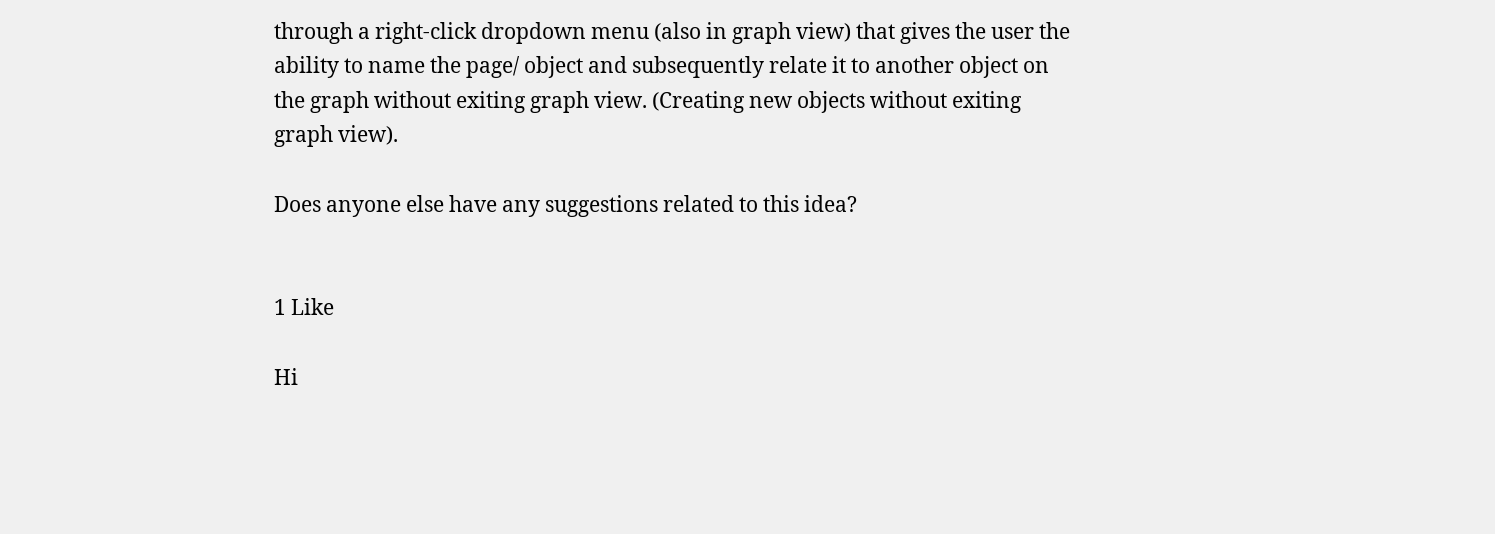through a right-click dropdown menu (also in graph view) that gives the user the ability to name the page/ object and subsequently relate it to another object on the graph without exiting graph view. (Creating new objects without exiting graph view).

Does anyone else have any suggestions related to this idea?


1 Like

Hi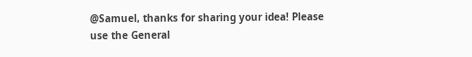@Samuel, thanks for sharing your idea! Please use the General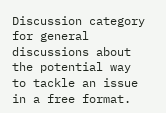Discussion category for general discussions about the potential way to tackle an issue in a free format.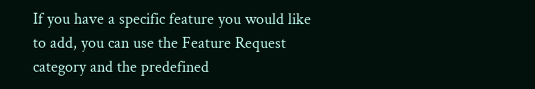If you have a specific feature you would like to add, you can use the Feature Request category and the predefined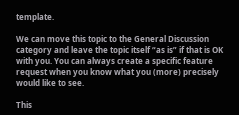template.

We can move this topic to the General Discussion category and leave the topic itself “as is” if that is OK with you. You can always create a specific feature request when you know what you (more) precisely would like to see.

This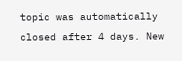topic was automatically closed after 4 days. New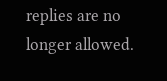replies are no longer allowed.